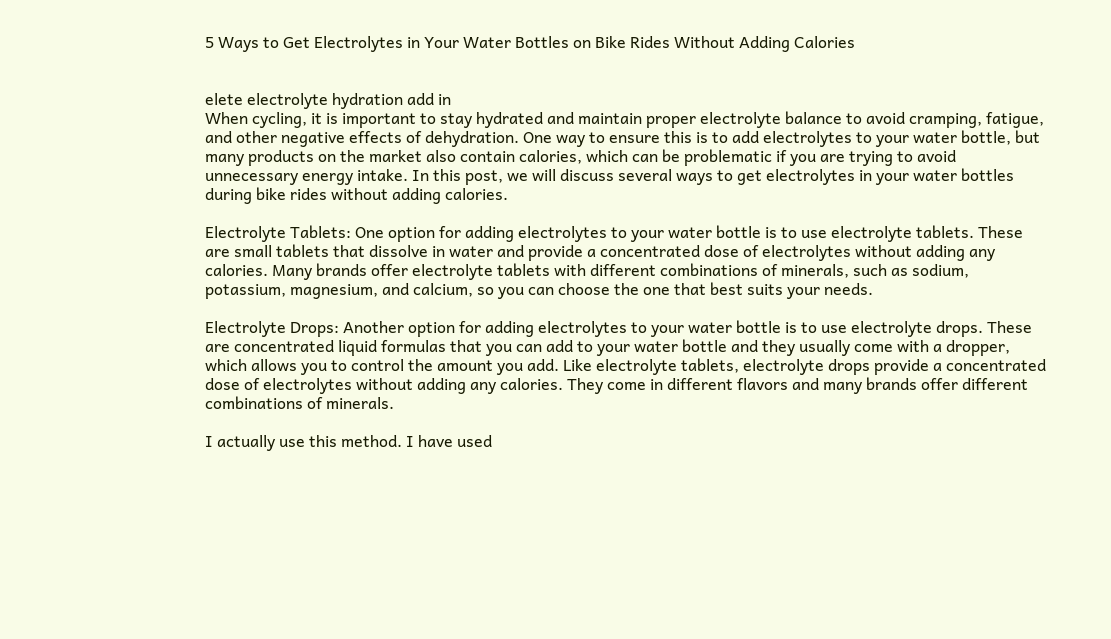5 Ways to Get Electrolytes in Your Water Bottles on Bike Rides Without Adding Calories


elete electrolyte hydration add in
When cycling, it is important to stay hydrated and maintain proper electrolyte balance to avoid cramping, fatigue, and other negative effects of dehydration. One way to ensure this is to add electrolytes to your water bottle, but many products on the market also contain calories, which can be problematic if you are trying to avoid unnecessary energy intake. In this post, we will discuss several ways to get electrolytes in your water bottles during bike rides without adding calories.

Electrolyte Tablets: One option for adding electrolytes to your water bottle is to use electrolyte tablets. These are small tablets that dissolve in water and provide a concentrated dose of electrolytes without adding any calories. Many brands offer electrolyte tablets with different combinations of minerals, such as sodium, potassium, magnesium, and calcium, so you can choose the one that best suits your needs.

Electrolyte Drops: Another option for adding electrolytes to your water bottle is to use electrolyte drops. These are concentrated liquid formulas that you can add to your water bottle and they usually come with a dropper, which allows you to control the amount you add. Like electrolyte tablets, electrolyte drops provide a concentrated dose of electrolytes without adding any calories. They come in different flavors and many brands offer different combinations of minerals.

I actually use this method. I have used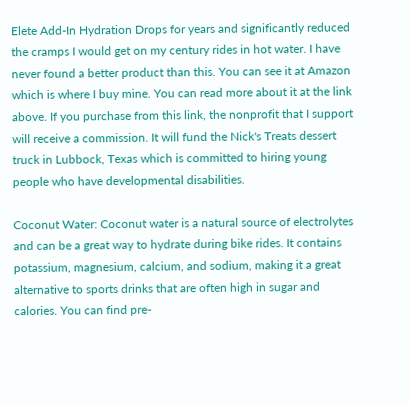Elete Add-In Hydration Drops for years and significantly reduced the cramps I would get on my century rides in hot water. I have never found a better product than this. You can see it at Amazon which is where I buy mine. You can read more about it at the link above. If you purchase from this link, the nonprofit that I support will receive a commission. It will fund the Nick's Treats dessert truck in Lubbock, Texas which is committed to hiring young people who have developmental disabilities.

Coconut Water: Coconut water is a natural source of electrolytes and can be a great way to hydrate during bike rides. It contains potassium, magnesium, calcium, and sodium, making it a great alternative to sports drinks that are often high in sugar and calories. You can find pre-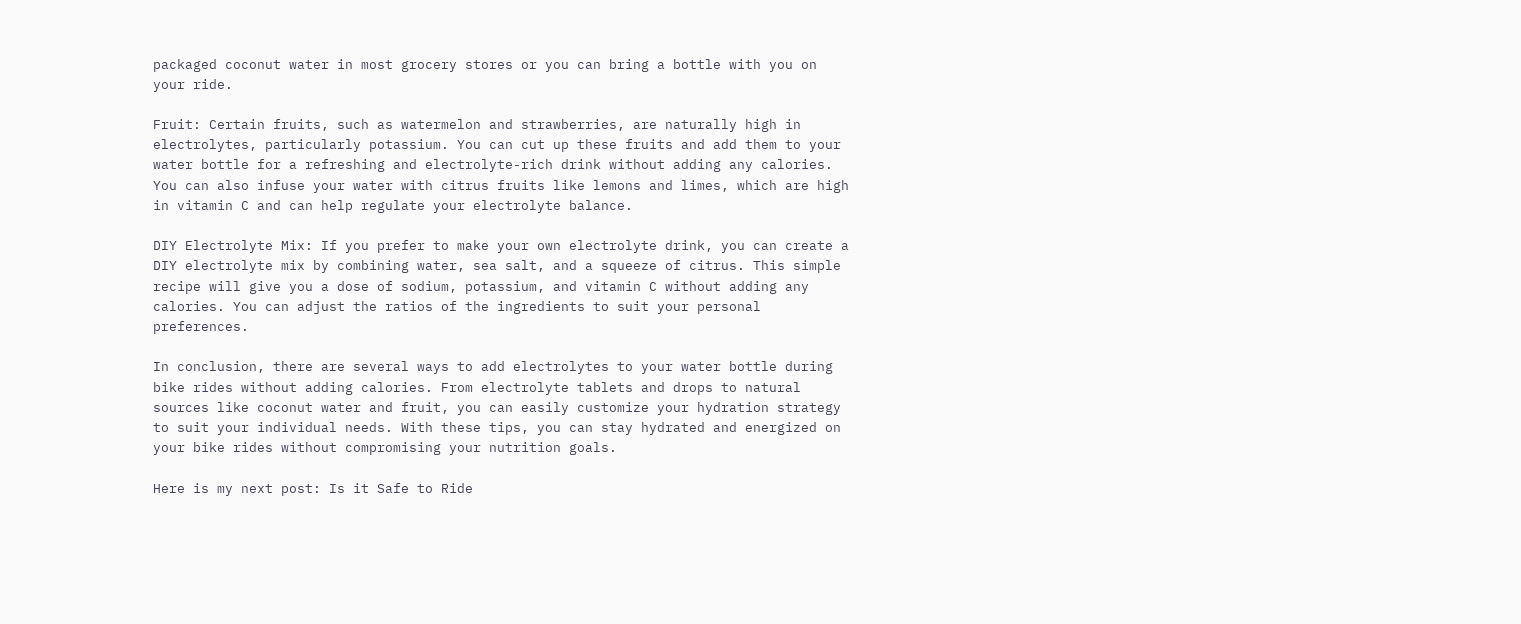packaged coconut water in most grocery stores or you can bring a bottle with you on your ride.

Fruit: Certain fruits, such as watermelon and strawberries, are naturally high in electrolytes, particularly potassium. You can cut up these fruits and add them to your water bottle for a refreshing and electrolyte-rich drink without adding any calories. You can also infuse your water with citrus fruits like lemons and limes, which are high in vitamin C and can help regulate your electrolyte balance.

DIY Electrolyte Mix: If you prefer to make your own electrolyte drink, you can create a DIY electrolyte mix by combining water, sea salt, and a squeeze of citrus. This simple recipe will give you a dose of sodium, potassium, and vitamin C without adding any calories. You can adjust the ratios of the ingredients to suit your personal preferences.

In conclusion, there are several ways to add electrolytes to your water bottle during bike rides without adding calories. From electrolyte tablets and drops to natural sources like coconut water and fruit, you can easily customize your hydration strategy to suit your individual needs. With these tips, you can stay hydrated and energized on your bike rides without compromising your nutrition goals.

Here is my next post: Is it Safe to Ride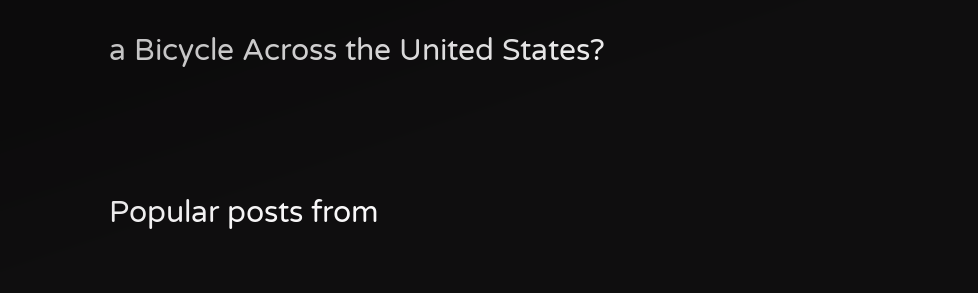a Bicycle Across the United States?


Popular posts from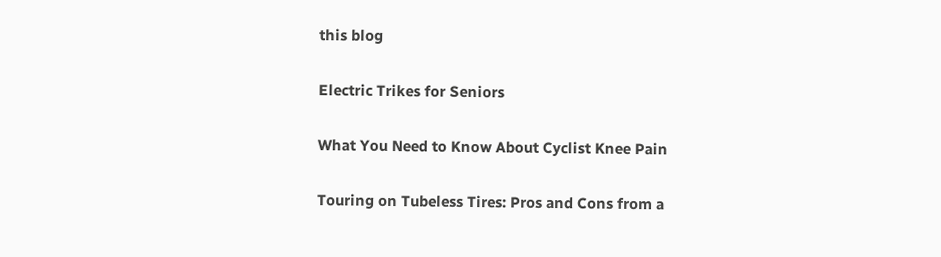this blog

Electric Trikes for Seniors

What You Need to Know About Cyclist Knee Pain

Touring on Tubeless Tires: Pros and Cons from a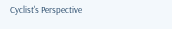Cyclist's Perspective